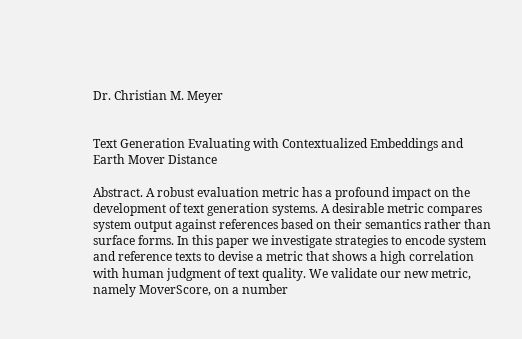Dr. Christian M. Meyer


Text Generation Evaluating with Contextualized Embeddings and
Earth Mover Distance

Abstract. A robust evaluation metric has a profound impact on the development of text generation systems. A desirable metric compares system output against references based on their semantics rather than surface forms. In this paper we investigate strategies to encode system and reference texts to devise a metric that shows a high correlation with human judgment of text quality. We validate our new metric, namely MoverScore, on a number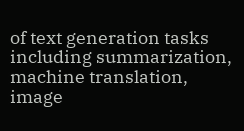of text generation tasks including summarization, machine translation, image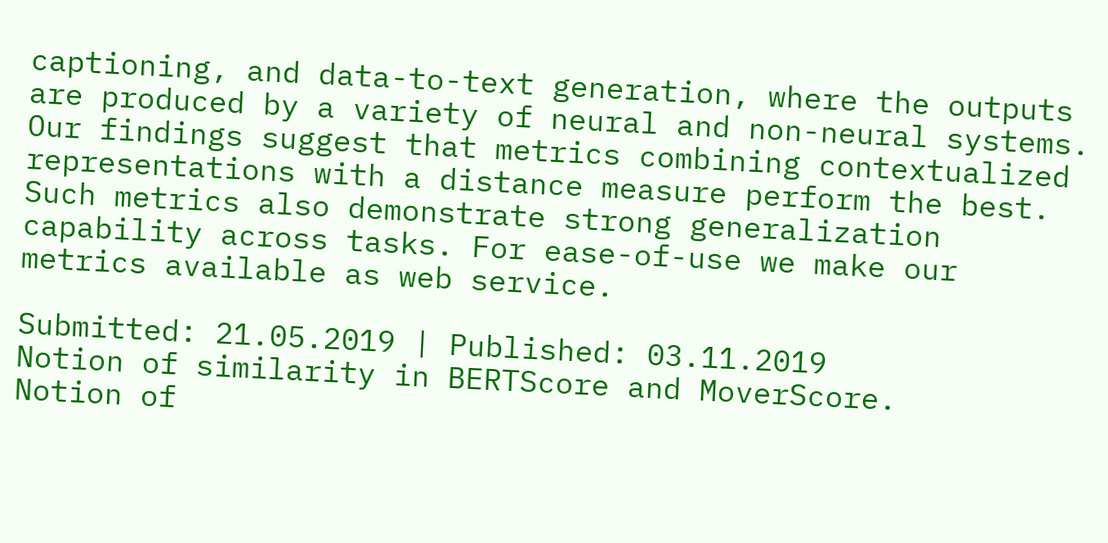captioning, and data-to-text generation, where the outputs are produced by a variety of neural and non-neural systems. Our findings suggest that metrics combining contextualized representations with a distance measure perform the best. Such metrics also demonstrate strong generalization capability across tasks. For ease-of-use we make our metrics available as web service.

Submitted: 21.05.2019 | Published: 03.11.2019
Notion of similarity in BERTScore and MoverScore.
Notion of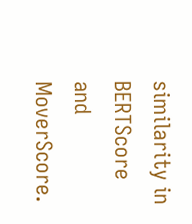similarity in BERTScore and MoverScore.